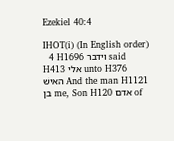Ezekiel 40:4

IHOT(i) (In English order)
  4 H1696 וידבר said H413 אלי unto H376 האישׁ And the man H1121 בן me, Son H120 אדם of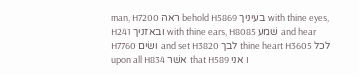man, H7200 ראה behold H5869 בעיניך with thine eyes, H241 ובאזניך with thine ears, H8085 שׁמע and hear H7760 ושׂים and set H3820 לבך thine heart H3605 לכל upon all H834 אשׁר that H589 אני I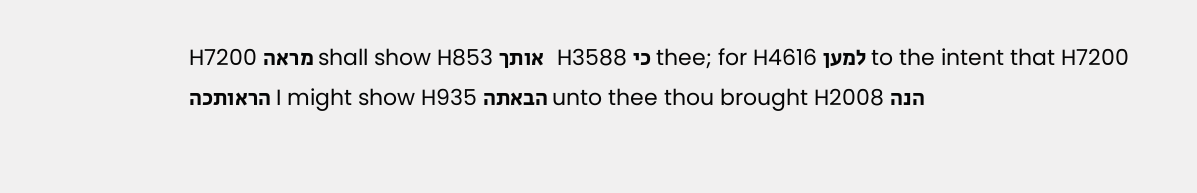H7200 מראה shall show H853 אותך   H3588 כי thee; for H4616 למען to the intent that H7200 הראותכה I might show H935 הבאתה unto thee thou brought H2008 הנה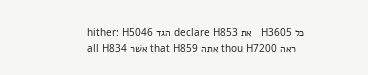hither: H5046 הגד declare H853 את   H3605 כל all H834 אשׁר that H859 אתה thou H7200 ראה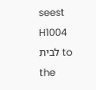seest H1004 לבית to the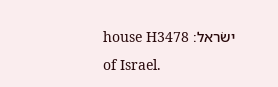house H3478 ישׂראל׃ of Israel.